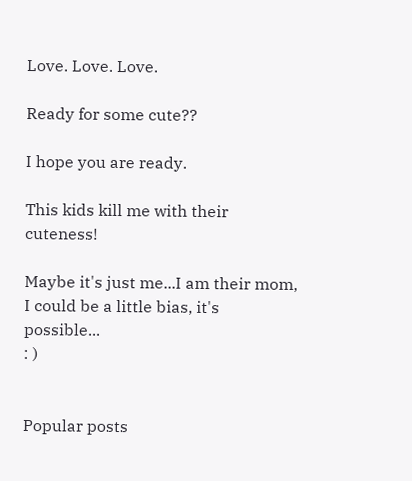Love. Love. Love.

Ready for some cute??

I hope you are ready.

This kids kill me with their cuteness!

Maybe it's just me...I am their mom,
I could be a little bias, it's possible...
: )


Popular posts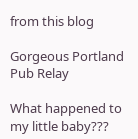from this blog

Gorgeous Portland Pub Relay

What happened to my little baby???